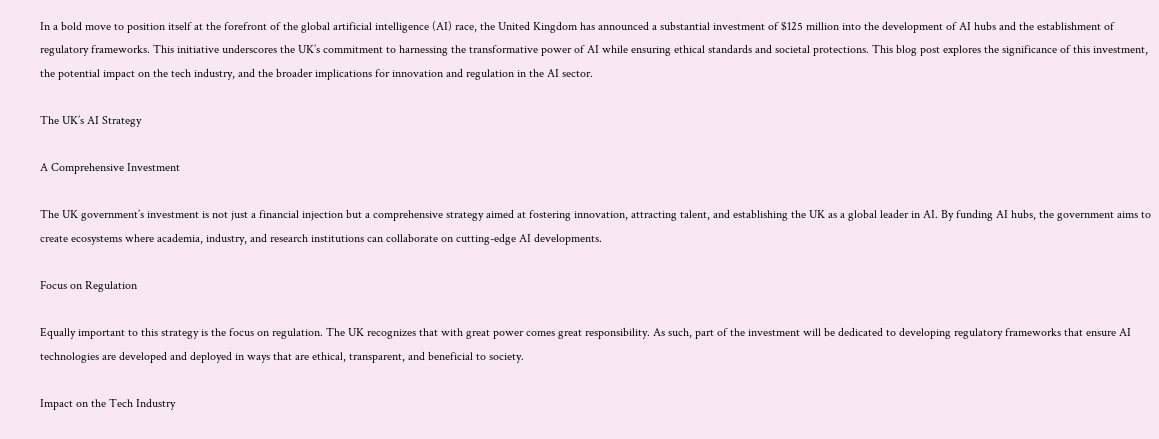In a bold move to position itself at the forefront of the global artificial intelligence (AI) race, the United Kingdom has announced a substantial investment of $125 million into the development of AI hubs and the establishment of regulatory frameworks. This initiative underscores the UK’s commitment to harnessing the transformative power of AI while ensuring ethical standards and societal protections. This blog post explores the significance of this investment, the potential impact on the tech industry, and the broader implications for innovation and regulation in the AI sector.

The UK’s AI Strategy

A Comprehensive Investment

The UK government’s investment is not just a financial injection but a comprehensive strategy aimed at fostering innovation, attracting talent, and establishing the UK as a global leader in AI. By funding AI hubs, the government aims to create ecosystems where academia, industry, and research institutions can collaborate on cutting-edge AI developments.

Focus on Regulation

Equally important to this strategy is the focus on regulation. The UK recognizes that with great power comes great responsibility. As such, part of the investment will be dedicated to developing regulatory frameworks that ensure AI technologies are developed and deployed in ways that are ethical, transparent, and beneficial to society.

Impact on the Tech Industry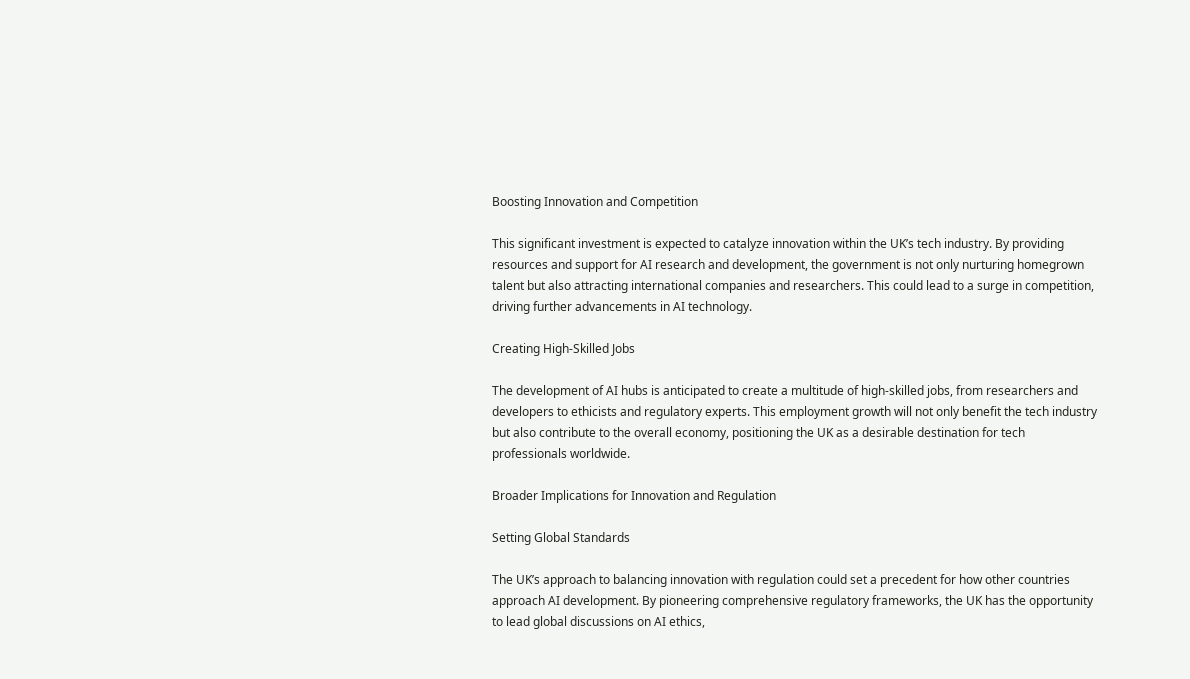Boosting Innovation and Competition

This significant investment is expected to catalyze innovation within the UK’s tech industry. By providing resources and support for AI research and development, the government is not only nurturing homegrown talent but also attracting international companies and researchers. This could lead to a surge in competition, driving further advancements in AI technology.

Creating High-Skilled Jobs

The development of AI hubs is anticipated to create a multitude of high-skilled jobs, from researchers and developers to ethicists and regulatory experts. This employment growth will not only benefit the tech industry but also contribute to the overall economy, positioning the UK as a desirable destination for tech professionals worldwide.

Broader Implications for Innovation and Regulation

Setting Global Standards

The UK’s approach to balancing innovation with regulation could set a precedent for how other countries approach AI development. By pioneering comprehensive regulatory frameworks, the UK has the opportunity to lead global discussions on AI ethics,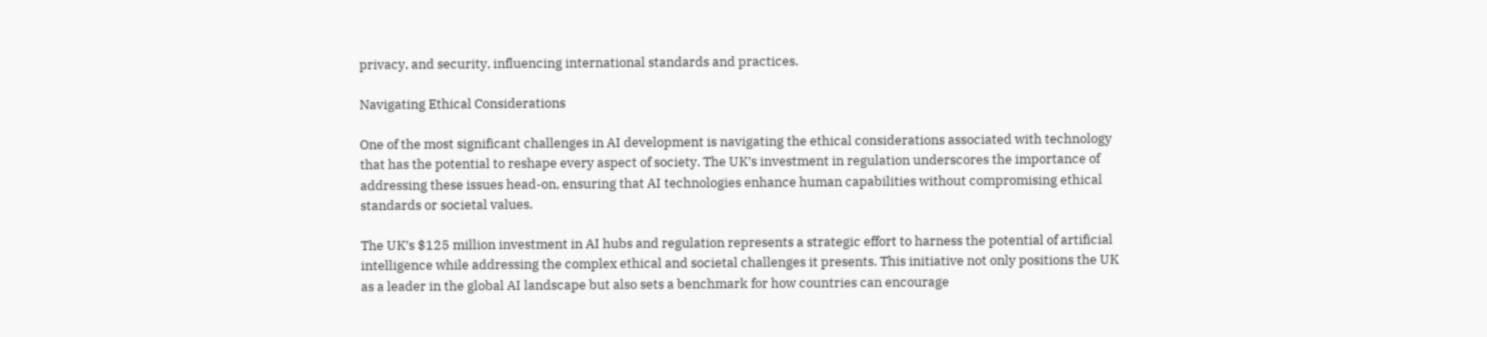privacy, and security, influencing international standards and practices.

Navigating Ethical Considerations

One of the most significant challenges in AI development is navigating the ethical considerations associated with technology that has the potential to reshape every aspect of society. The UK’s investment in regulation underscores the importance of addressing these issues head-on, ensuring that AI technologies enhance human capabilities without compromising ethical standards or societal values.

The UK’s $125 million investment in AI hubs and regulation represents a strategic effort to harness the potential of artificial intelligence while addressing the complex ethical and societal challenges it presents. This initiative not only positions the UK as a leader in the global AI landscape but also sets a benchmark for how countries can encourage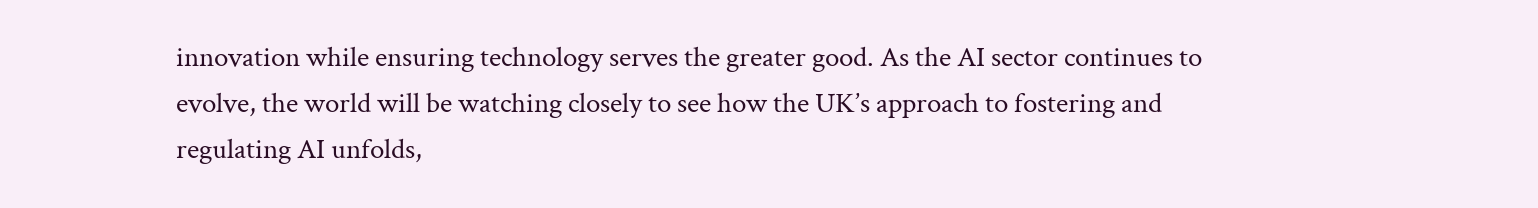innovation while ensuring technology serves the greater good. As the AI sector continues to evolve, the world will be watching closely to see how the UK’s approach to fostering and regulating AI unfolds,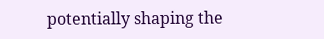potentially shaping the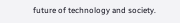future of technology and society.